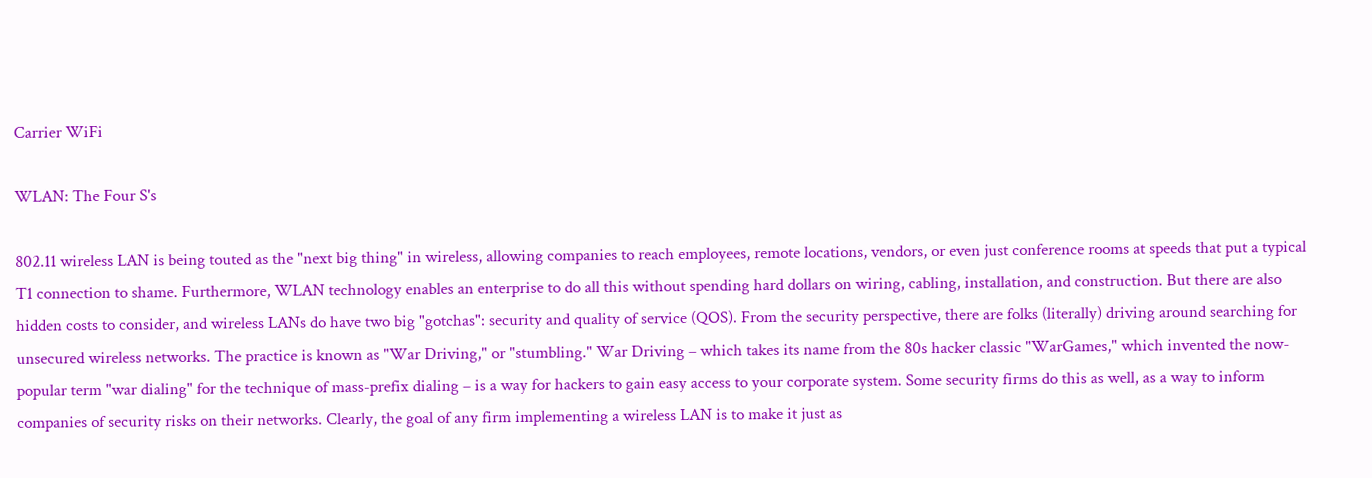Carrier WiFi

WLAN: The Four S's

802.11 wireless LAN is being touted as the "next big thing" in wireless, allowing companies to reach employees, remote locations, vendors, or even just conference rooms at speeds that put a typical T1 connection to shame. Furthermore, WLAN technology enables an enterprise to do all this without spending hard dollars on wiring, cabling, installation, and construction. But there are also hidden costs to consider, and wireless LANs do have two big "gotchas": security and quality of service (QOS). From the security perspective, there are folks (literally) driving around searching for unsecured wireless networks. The practice is known as "War Driving," or "stumbling." War Driving – which takes its name from the 80s hacker classic "WarGames," which invented the now-popular term "war dialing" for the technique of mass-prefix dialing – is a way for hackers to gain easy access to your corporate system. Some security firms do this as well, as a way to inform companies of security risks on their networks. Clearly, the goal of any firm implementing a wireless LAN is to make it just as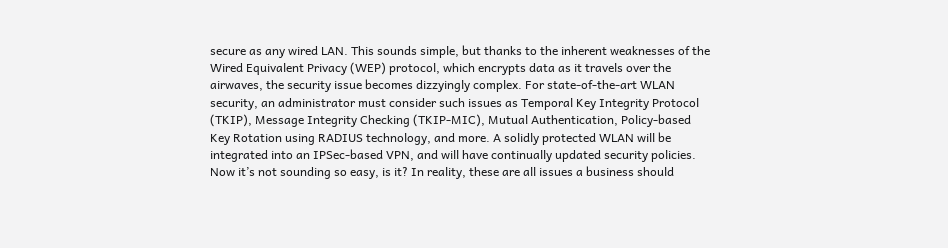secure as any wired LAN. This sounds simple, but thanks to the inherent weaknesses of the Wired Equivalent Privacy (WEP) protocol, which encrypts data as it travels over the airwaves, the security issue becomes dizzyingly complex. For state-of-the-art WLAN security, an administrator must consider such issues as Temporal Key Integrity Protocol (TKIP), Message Integrity Checking (TKIP-MIC), Mutual Authentication, Policy-based Key Rotation using RADIUS technology, and more. A solidly protected WLAN will be integrated into an IPSec-based VPN, and will have continually updated security policies. Now it’s not sounding so easy, is it? In reality, these are all issues a business should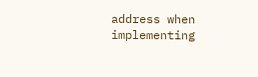address when implementing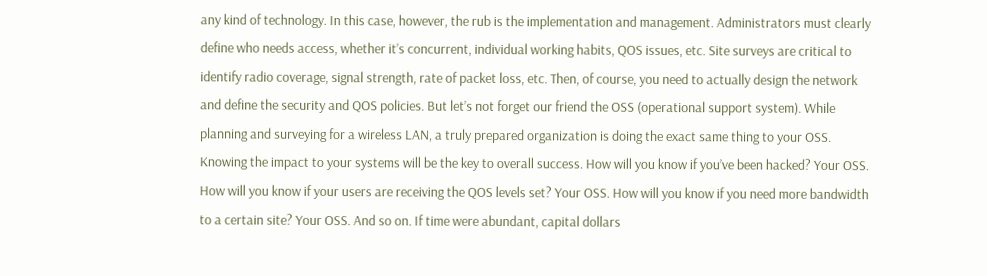any kind of technology. In this case, however, the rub is the implementation and management. Administrators must clearly define who needs access, whether it’s concurrent, individual working habits, QOS issues, etc. Site surveys are critical to identify radio coverage, signal strength, rate of packet loss, etc. Then, of course, you need to actually design the network and define the security and QOS policies. But let’s not forget our friend the OSS (operational support system). While planning and surveying for a wireless LAN, a truly prepared organization is doing the exact same thing to your OSS. Knowing the impact to your systems will be the key to overall success. How will you know if you’ve been hacked? Your OSS. How will you know if your users are receiving the QOS levels set? Your OSS. How will you know if you need more bandwidth to a certain site? Your OSS. And so on. If time were abundant, capital dollars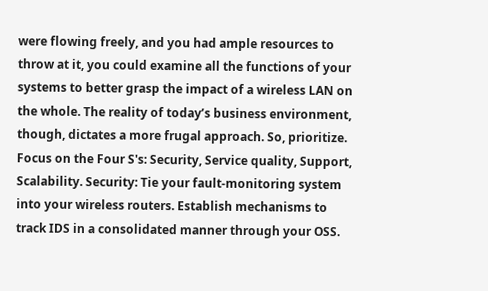were flowing freely, and you had ample resources to throw at it, you could examine all the functions of your systems to better grasp the impact of a wireless LAN on the whole. The reality of today’s business environment, though, dictates a more frugal approach. So, prioritize. Focus on the Four S's: Security, Service quality, Support, Scalability. Security: Tie your fault-monitoring system into your wireless routers. Establish mechanisms to track IDS in a consolidated manner through your OSS.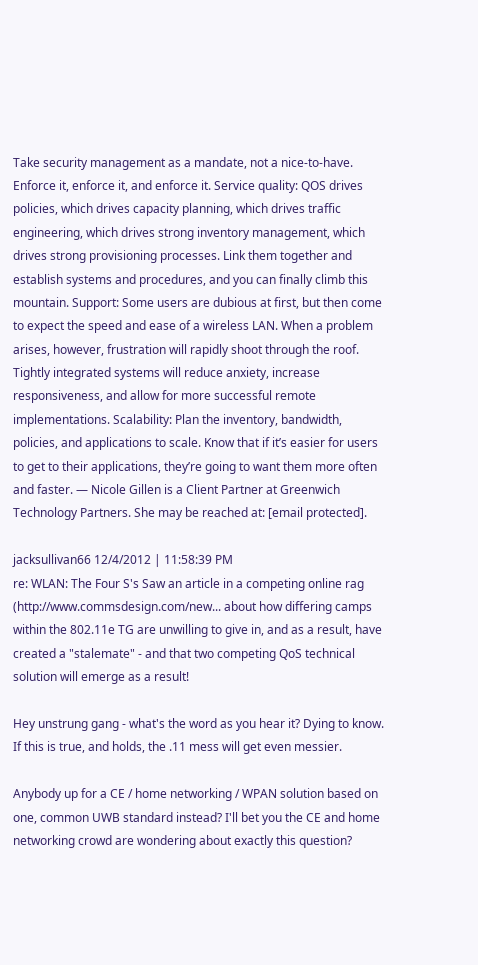Take security management as a mandate, not a nice-to-have. Enforce it, enforce it, and enforce it. Service quality: QOS drives policies, which drives capacity planning, which drives traffic engineering, which drives strong inventory management, which drives strong provisioning processes. Link them together and establish systems and procedures, and you can finally climb this mountain. Support: Some users are dubious at first, but then come to expect the speed and ease of a wireless LAN. When a problem arises, however, frustration will rapidly shoot through the roof. Tightly integrated systems will reduce anxiety, increase responsiveness, and allow for more successful remote implementations. Scalability: Plan the inventory, bandwidth, policies, and applications to scale. Know that if it’s easier for users to get to their applications, they’re going to want them more often and faster. — Nicole Gillen is a Client Partner at Greenwich Technology Partners. She may be reached at: [email protected].

jacksullivan66 12/4/2012 | 11:58:39 PM
re: WLAN: The Four S's Saw an article in a competing online rag (http://www.commsdesign.com/new... about how differing camps within the 802.11e TG are unwilling to give in, and as a result, have created a "stalemate" - and that two competing QoS technical solution will emerge as a result!

Hey unstrung gang - what's the word as you hear it? Dying to know. If this is true, and holds, the .11 mess will get even messier.

Anybody up for a CE / home networking / WPAN solution based on one, common UWB standard instead? I'll bet you the CE and home networking crowd are wondering about exactly this question?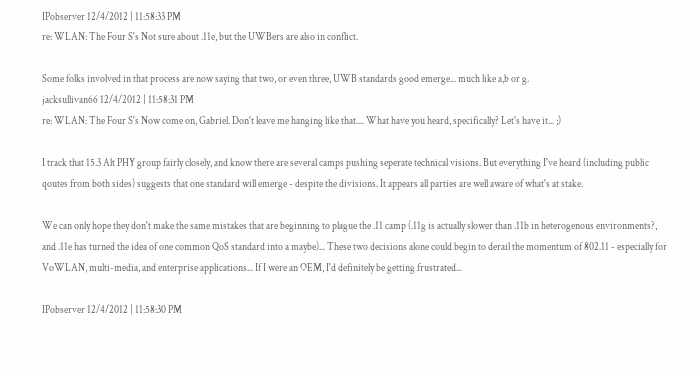IPobserver 12/4/2012 | 11:58:33 PM
re: WLAN: The Four S's Not sure about .11e, but the UWBers are also in conflict.

Some folks involved in that process are now saying that two, or even three, UWB standards good emerge... much like a,b or g.
jacksullivan66 12/4/2012 | 11:58:31 PM
re: WLAN: The Four S's Now come on, Gabriel. Don't leave me hanging like that.... What have you heard, specifically? Let's have it... ;)

I track that 15.3 Alt PHY group fairly closely, and know there are several camps pushing seperate technical visions. But everything I've heard (including public qoutes from both sides) suggests that one standard will emerge - despite the divisions. It appears all parties are well aware of what's at stake.

We can only hope they don't make the same mistakes that are beginning to plague the .11 camp (.11g is actually slower than .11b in heterogenous environments?, and .11e has turned the idea of one common QoS standard into a maybe)... These two decisions alone could begin to derail the momentum of 802.11 - especially for VoWLAN, multi-media, and enterprise applications... If I were an OEM, I'd definitely be getting frustrated...

IPobserver 12/4/2012 | 11:58:30 PM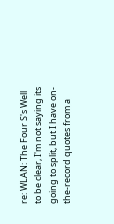re: WLAN: The Four S's Well to be clear, I'm not saying its going to split, but I have on-the-record quotes from a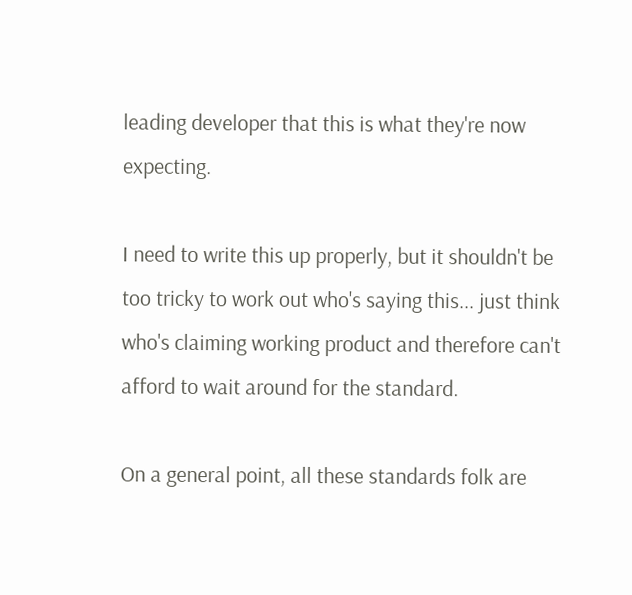leading developer that this is what they're now expecting.

I need to write this up properly, but it shouldn't be too tricky to work out who's saying this... just think who's claiming working product and therefore can't afford to wait around for the standard.

On a general point, all these standards folk are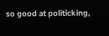so good at politicking,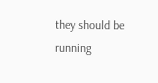they should be running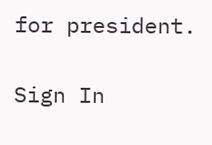for president.

Sign In